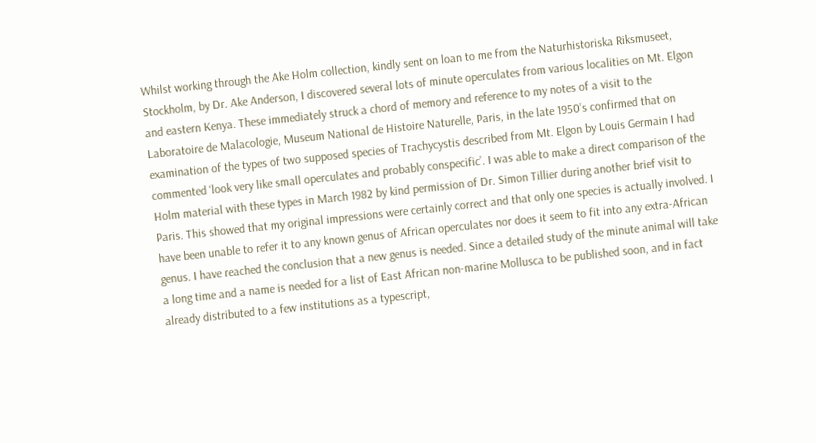Whilst working through the Ake Holm collection, kindly sent on loan to me from the Naturhistoriska Riksmuseet, Stockholm, by Dr. Ake Anderson, I discovered several lots of minute operculates from various localities on Mt. Elgon and eastern Kenya. These immediately struck a chord of memory and reference to my notes of a visit to the Laboratoire de Malacologie, Museum National de Histoire Naturelle, Paris, in the late 1950’s confirmed that on examination of the types of two supposed species of Trachycystis described from Mt. Elgon by Louis Germain I had commented ‘look very like small operculates and probably conspecific’. I was able to make a direct comparison of the Holm material with these types in March 1982 by kind permission of Dr. Simon Tillier during another brief visit to Paris. This showed that my original impressions were certainly correct and that only one species is actually involved. I have been unable to refer it to any known genus of African operculates nor does it seem to fit into any extra-African genus. I have reached the conclusion that a new genus is needed. Since a detailed study of the minute animal will take a long time and a name is needed for a list of East African non-marine Mollusca to be published soon, and in fact already distributed to a few institutions as a typescript,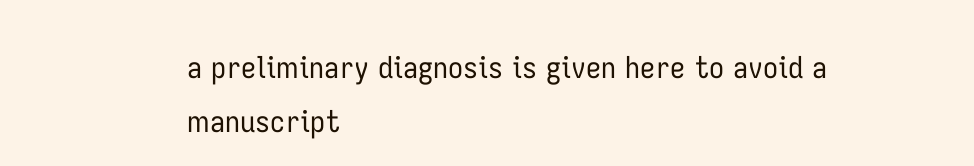a preliminary diagnosis is given here to avoid a manuscript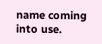name coming into use.